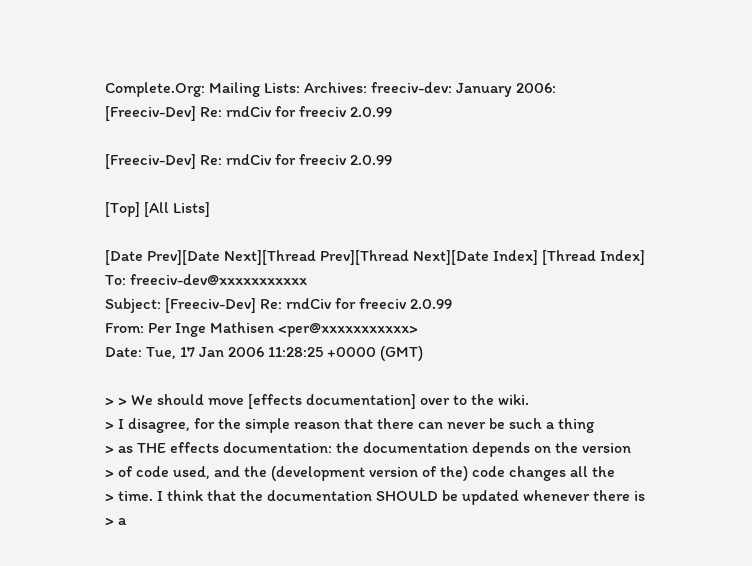Complete.Org: Mailing Lists: Archives: freeciv-dev: January 2006:
[Freeciv-Dev] Re: rndCiv for freeciv 2.0.99

[Freeciv-Dev] Re: rndCiv for freeciv 2.0.99

[Top] [All Lists]

[Date Prev][Date Next][Thread Prev][Thread Next][Date Index] [Thread Index]
To: freeciv-dev@xxxxxxxxxxx
Subject: [Freeciv-Dev] Re: rndCiv for freeciv 2.0.99
From: Per Inge Mathisen <per@xxxxxxxxxxx>
Date: Tue, 17 Jan 2006 11:28:25 +0000 (GMT)

> > We should move [effects documentation] over to the wiki.
> I disagree, for the simple reason that there can never be such a thing
> as THE effects documentation: the documentation depends on the version
> of code used, and the (development version of the) code changes all the
> time. I think that the documentation SHOULD be updated whenever there is
> a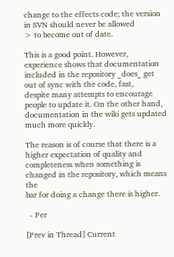change to the effects code; the version in SVN should never be allowed
> to become out of date.

This is a good point. However, experience shows that documentation
included in the repository _does_ get out of sync with the code, fast,
despite many attempts to encourage people to update it. On the other hand,
documentation in the wiki gets updated much more quickly.

The reason is of course that there is a higher expectation of quality and
completeness when something is changed in the repository, which means the
bar for doing a change there is higher.

  - Per

[Prev in Thread] Current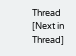Thread [Next in Thread]